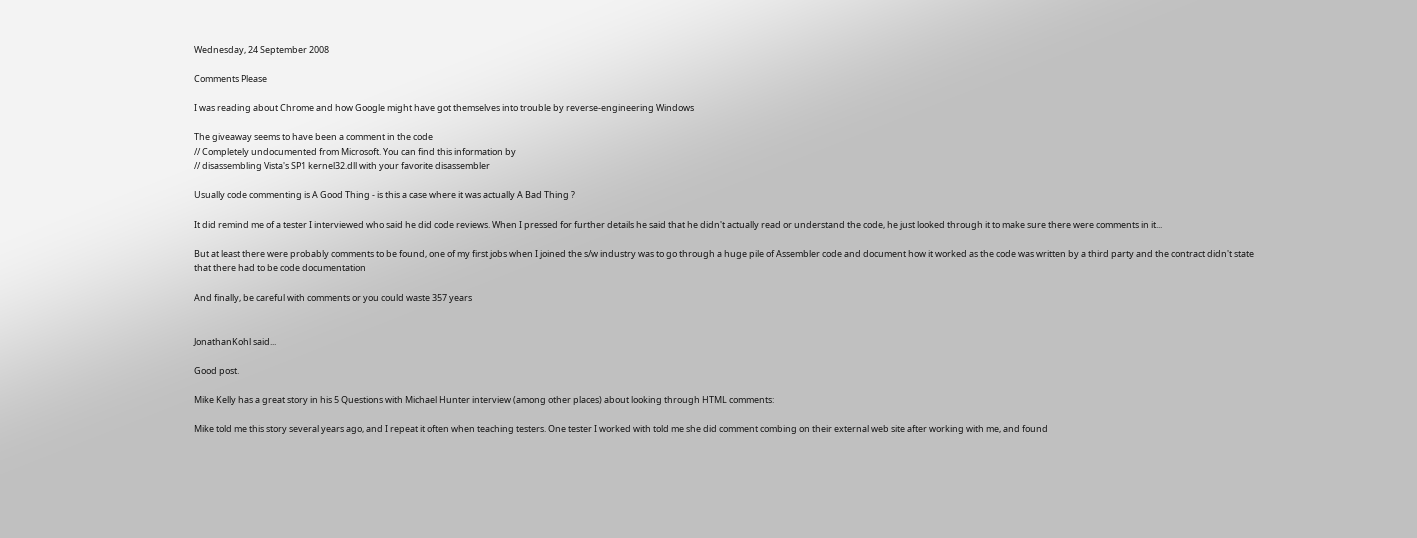Wednesday, 24 September 2008

Comments Please

I was reading about Chrome and how Google might have got themselves into trouble by reverse-engineering Windows

The giveaway seems to have been a comment in the code
// Completely undocumented from Microsoft. You can find this information by
// disassembling Vista's SP1 kernel32.dll with your favorite disassembler

Usually code commenting is A Good Thing - is this a case where it was actually A Bad Thing ?

It did remind me of a tester I interviewed who said he did code reviews. When I pressed for further details he said that he didn't actually read or understand the code, he just looked through it to make sure there were comments in it...

But at least there were probably comments to be found, one of my first jobs when I joined the s/w industry was to go through a huge pile of Assembler code and document how it worked as the code was written by a third party and the contract didn't state that there had to be code documentation

And finally, be careful with comments or you could waste 357 years


JonathanKohl said...

Good post.

Mike Kelly has a great story in his 5 Questions with Michael Hunter interview (among other places) about looking through HTML comments:

Mike told me this story several years ago, and I repeat it often when teaching testers. One tester I worked with told me she did comment combing on their external web site after working with me, and found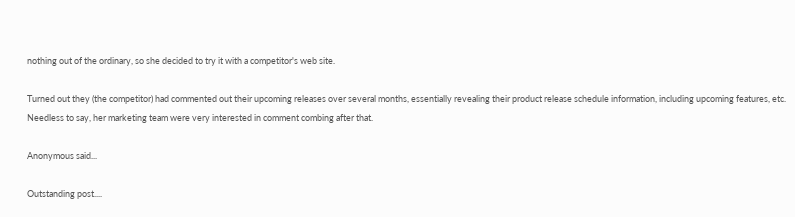nothing out of the ordinary, so she decided to try it with a competitor's web site.

Turned out they (the competitor) had commented out their upcoming releases over several months, essentially revealing their product release schedule information, including upcoming features, etc. Needless to say, her marketing team were very interested in comment combing after that.

Anonymous said...

Outstanding post....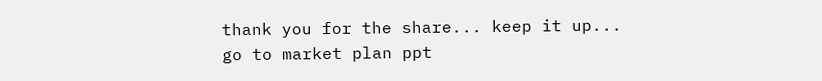thank you for the share... keep it up...
go to market plan ppt